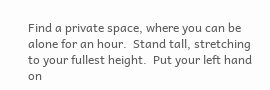Find a private space, where you can be alone for an hour.  Stand tall, stretching to your fullest height.  Put your left hand on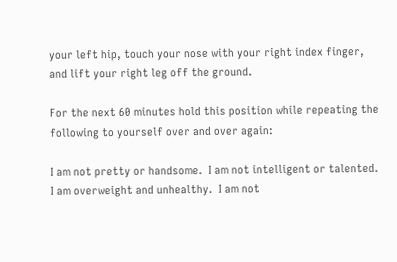your left hip, touch your nose with your right index finger, and lift your right leg off the ground.

For the next 60 minutes hold this position while repeating the following to yourself over and over again:

I am not pretty or handsome.  I am not intelligent or talented.  I am overweight and unhealthy.  I am not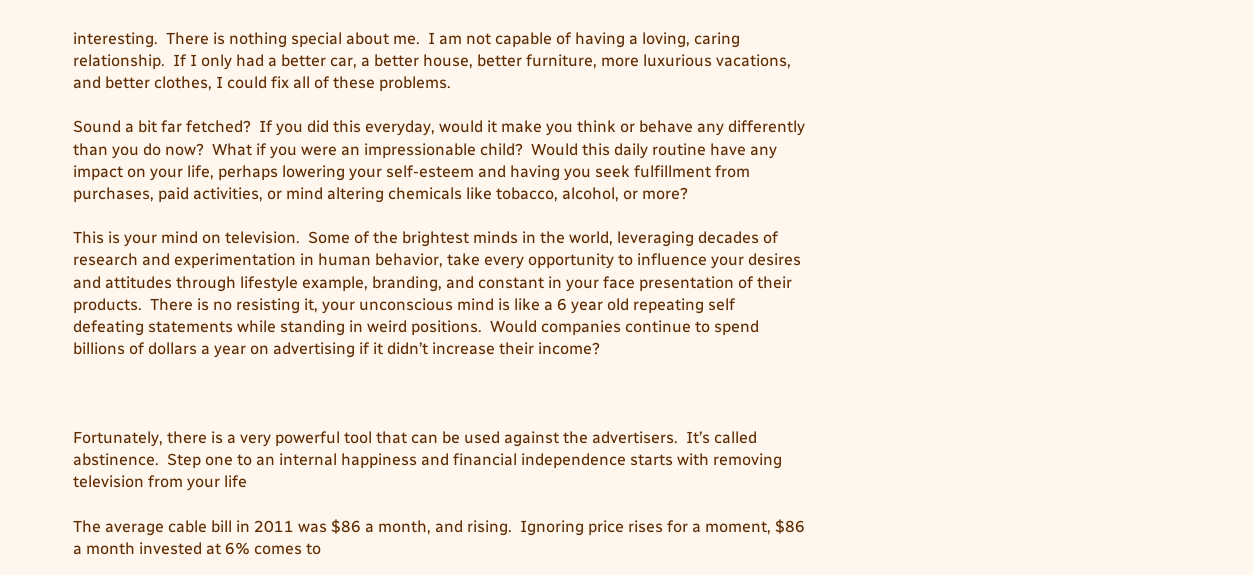interesting.  There is nothing special about me.  I am not capable of having a loving, caring relationship.  If I only had a better car, a better house, better furniture, more luxurious vacations, and better clothes, I could fix all of these problems.

Sound a bit far fetched?  If you did this everyday, would it make you think or behave any differently than you do now?  What if you were an impressionable child?  Would this daily routine have any impact on your life, perhaps lowering your self-esteem and having you seek fulfillment from purchases, paid activities, or mind altering chemicals like tobacco, alcohol, or more?

This is your mind on television.  Some of the brightest minds in the world, leveraging decades of research and experimentation in human behavior, take every opportunity to influence your desires and attitudes through lifestyle example, branding, and constant in your face presentation of their products.  There is no resisting it, your unconscious mind is like a 6 year old repeating self defeating statements while standing in weird positions.  Would companies continue to spend billions of dollars a year on advertising if it didn’t increase their income?



Fortunately, there is a very powerful tool that can be used against the advertisers.  It’s called abstinence.  Step one to an internal happiness and financial independence starts with removing television from your life

The average cable bill in 2011 was $86 a month, and rising.  Ignoring price rises for a moment, $86 a month invested at 6% comes to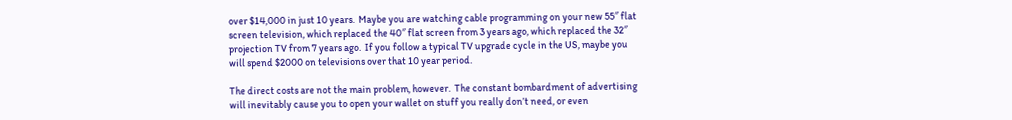over $14,000 in just 10 years.  Maybe you are watching cable programming on your new 55″ flat screen television, which replaced the 40″ flat screen from 3 years ago, which replaced the 32″ projection TV from 7 years ago.  If you follow a typical TV upgrade cycle in the US, maybe you will spend $2000 on televisions over that 10 year period.

The direct costs are not the main problem, however.  The constant bombardment of advertising will inevitably cause you to open your wallet on stuff you really don’t need, or even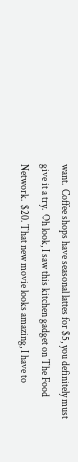want.  Coffee shops have seasonal lattes for $5, you definitely must give it a try.  Oh look, I saw this kitchen gadget on The Food Network.  $20. That new movie looks amazing, I have to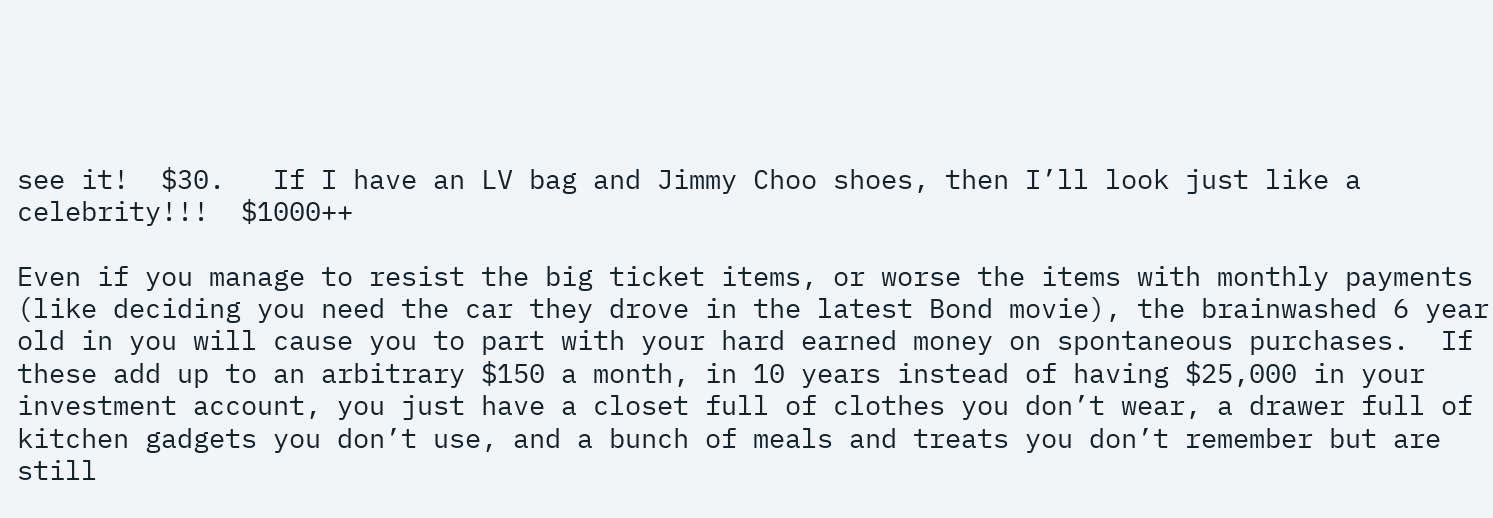see it!  $30.   If I have an LV bag and Jimmy Choo shoes, then I’ll look just like a celebrity!!!  $1000++

Even if you manage to resist the big ticket items, or worse the items with monthly payments (like deciding you need the car they drove in the latest Bond movie), the brainwashed 6 year old in you will cause you to part with your hard earned money on spontaneous purchases.  If these add up to an arbitrary $150 a month, in 10 years instead of having $25,000 in your investment account, you just have a closet full of clothes you don’t wear, a drawer full of kitchen gadgets you don’t use, and a bunch of meals and treats you don’t remember but are still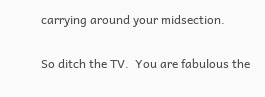carrying around your midsection.

So ditch the TV.  You are fabulous the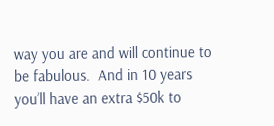way you are and will continue to be fabulous.  And in 10 years you’ll have an extra $50k to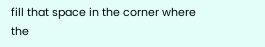fill that space in the corner where the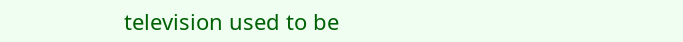television used to be